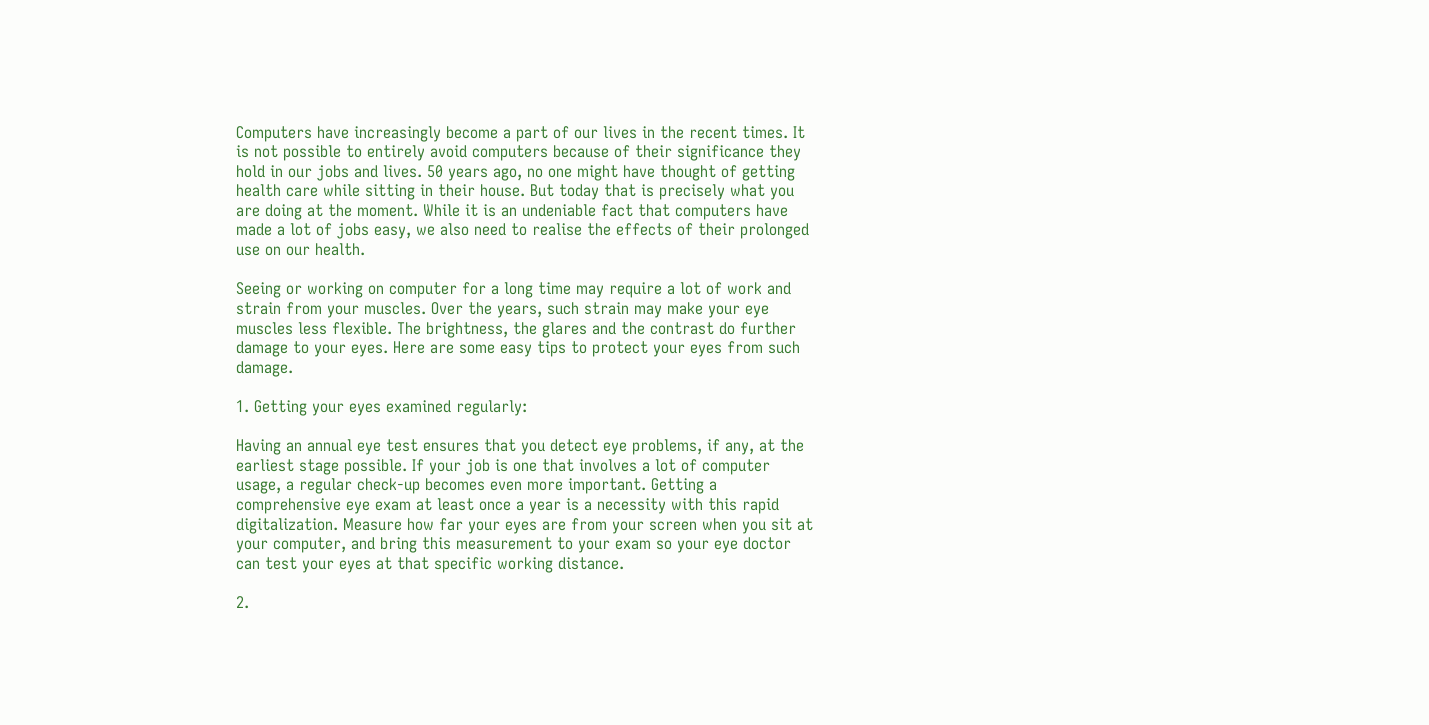Computers have increasingly become a part of our lives in the recent times. It is not possible to entirely avoid computers because of their significance they hold in our jobs and lives. 50 years ago, no one might have thought of getting health care while sitting in their house. But today that is precisely what you are doing at the moment. While it is an undeniable fact that computers have made a lot of jobs easy, we also need to realise the effects of their prolonged use on our health.

Seeing or working on computer for a long time may require a lot of work and strain from your muscles. Over the years, such strain may make your eye muscles less flexible. The brightness, the glares and the contrast do further damage to your eyes. Here are some easy tips to protect your eyes from such damage.

1. Getting your eyes examined regularly:

Having an annual eye test ensures that you detect eye problems, if any, at the earliest stage possible. If your job is one that involves a lot of computer usage, a regular check-up becomes even more important. Getting a comprehensive eye exam at least once a year is a necessity with this rapid digitalization. Measure how far your eyes are from your screen when you sit at your computer, and bring this measurement to your exam so your eye doctor can test your eyes at that specific working distance.

2.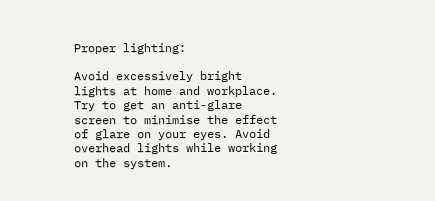Proper lighting:

Avoid excessively bright lights at home and workplace. Try to get an anti-glare screen to minimise the effect of glare on your eyes. Avoid overhead lights while working on the system.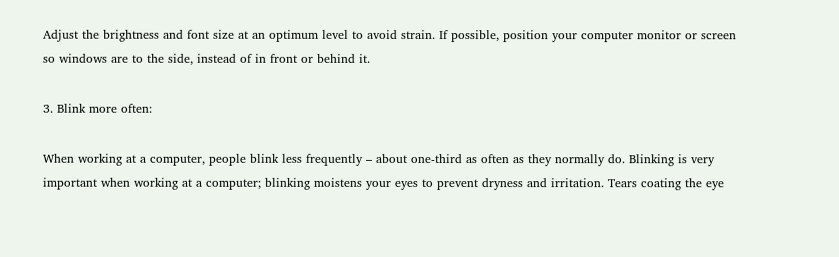Adjust the brightness and font size at an optimum level to avoid strain. If possible, position your computer monitor or screen so windows are to the side, instead of in front or behind it.

3. Blink more often:

When working at a computer, people blink less frequently – about one-third as often as they normally do. Blinking is very important when working at a computer; blinking moistens your eyes to prevent dryness and irritation. Tears coating the eye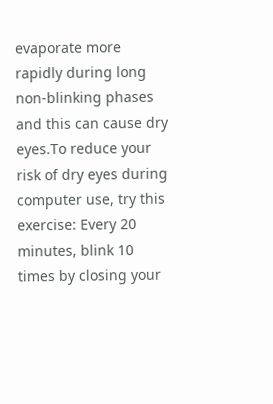evaporate more rapidly during long non-blinking phases and this can cause dry eyes.To reduce your risk of dry eyes during computer use, try this exercise: Every 20 minutes, blink 10 times by closing your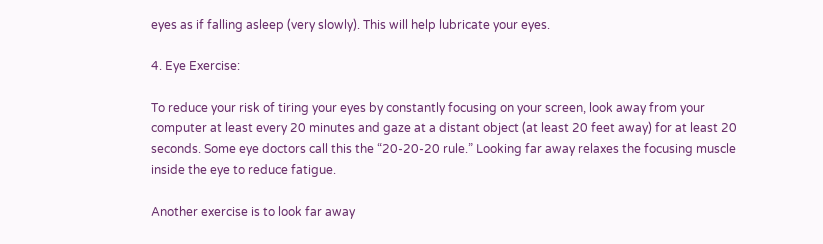eyes as if falling asleep (very slowly). This will help lubricate your eyes.

4. Eye Exercise:

To reduce your risk of tiring your eyes by constantly focusing on your screen, look away from your computer at least every 20 minutes and gaze at a distant object (at least 20 feet away) for at least 20 seconds. Some eye doctors call this the “20-20-20 rule.” Looking far away relaxes the focusing muscle inside the eye to reduce fatigue.

Another exercise is to look far away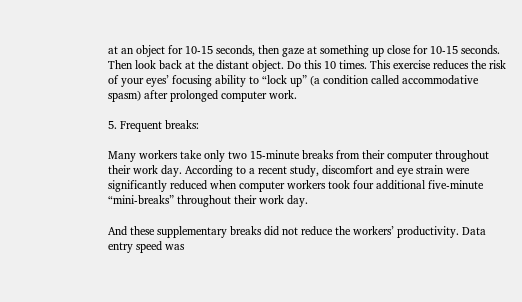at an object for 10-15 seconds, then gaze at something up close for 10-15 seconds. Then look back at the distant object. Do this 10 times. This exercise reduces the risk of your eyes’ focusing ability to “lock up” (a condition called accommodative spasm) after prolonged computer work.

5. Frequent breaks:

Many workers take only two 15-minute breaks from their computer throughout their work day. According to a recent study, discomfort and eye strain were significantly reduced when computer workers took four additional five-minute “mini-breaks” throughout their work day.

And these supplementary breaks did not reduce the workers’ productivity. Data entry speed was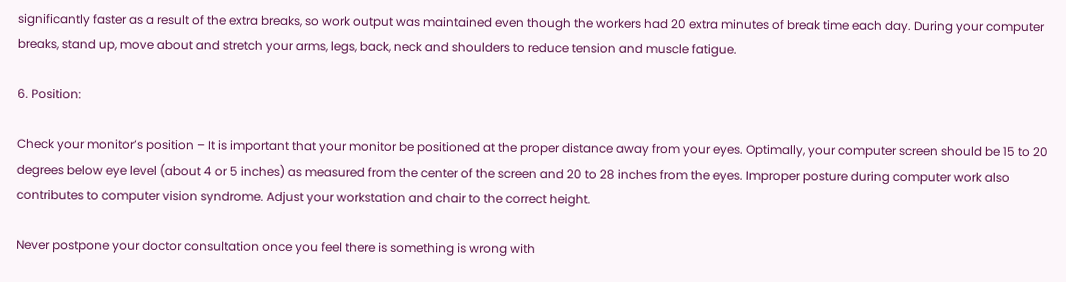significantly faster as a result of the extra breaks, so work output was maintained even though the workers had 20 extra minutes of break time each day. During your computer breaks, stand up, move about and stretch your arms, legs, back, neck and shoulders to reduce tension and muscle fatigue.

6. Position:

Check your monitor’s position – It is important that your monitor be positioned at the proper distance away from your eyes. Optimally, your computer screen should be 15 to 20 degrees below eye level (about 4 or 5 inches) as measured from the center of the screen and 20 to 28 inches from the eyes. Improper posture during computer work also contributes to computer vision syndrome. Adjust your workstation and chair to the correct height.

Never postpone your doctor consultation once you feel there is something is wrong with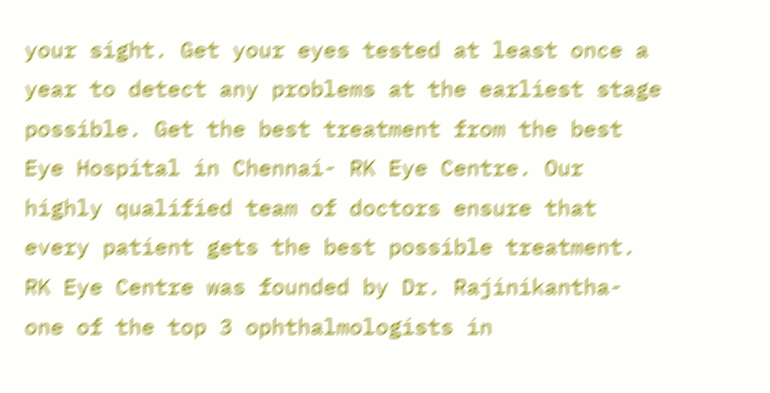your sight. Get your eyes tested at least once a year to detect any problems at the earliest stage possible. Get the best treatment from the best Eye Hospital in Chennai- RK Eye Centre. Our highly qualified team of doctors ensure that every patient gets the best possible treatment. RK Eye Centre was founded by Dr. Rajinikantha- one of the top 3 ophthalmologists in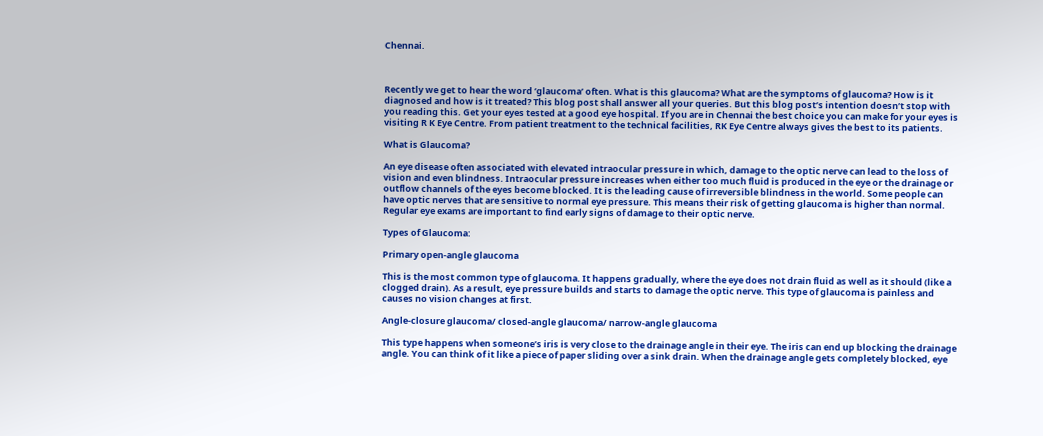Chennai.



Recently we get to hear the word ‘glaucoma’ often. What is this glaucoma? What are the symptoms of glaucoma? How is it diagnosed and how is it treated? This blog post shall answer all your queries. But this blog post’s intention doesn’t stop with you reading this. Get your eyes tested at a good eye hospital. If you are in Chennai the best choice you can make for your eyes is visiting R K Eye Centre. From patient treatment to the technical facilities, RK Eye Centre always gives the best to its patients.

What is Glaucoma?

An eye disease often associated with elevated intraocular pressure in which, damage to the optic nerve can lead to the loss of vision and even blindness. Intraocular pressure increases when either too much fluid is produced in the eye or the drainage or outflow channels of the eyes become blocked. It is the leading cause of irreversible blindness in the world. Some people can have optic nerves that are sensitive to normal eye pressure. This means their risk of getting glaucoma is higher than normal. Regular eye exams are important to find early signs of damage to their optic nerve.

Types of Glaucoma:

Primary open-angle glaucoma

This is the most common type of glaucoma. It happens gradually, where the eye does not drain fluid as well as it should (like a clogged drain). As a result, eye pressure builds and starts to damage the optic nerve. This type of glaucoma is painless and causes no vision changes at first.

Angle-closure glaucoma/ closed-angle glaucoma/ narrow-angle glaucoma

This type happens when someone’s iris is very close to the drainage angle in their eye. The iris can end up blocking the drainage angle. You can think of it like a piece of paper sliding over a sink drain. When the drainage angle gets completely blocked, eye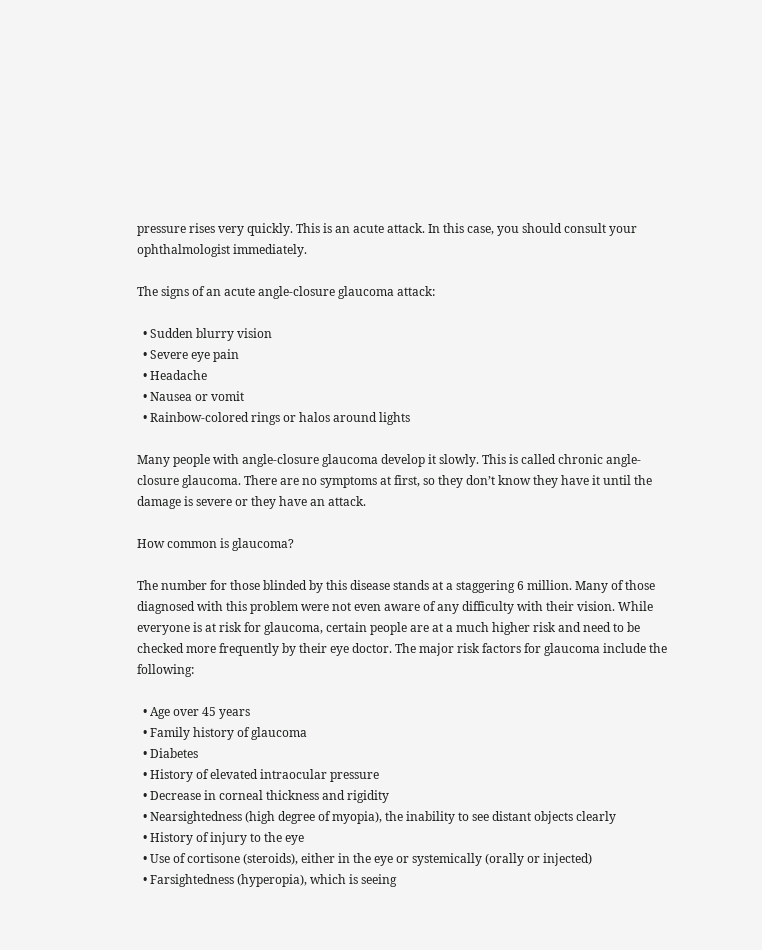pressure rises very quickly. This is an acute attack. In this case, you should consult your ophthalmologist immediately.

The signs of an acute angle-closure glaucoma attack:

  • Sudden blurry vision
  • Severe eye pain
  • Headache
  • Nausea or vomit
  • Rainbow-colored rings or halos around lights

Many people with angle-closure glaucoma develop it slowly. This is called chronic angle-closure glaucoma. There are no symptoms at first, so they don’t know they have it until the damage is severe or they have an attack.

How common is glaucoma?

The number for those blinded by this disease stands at a staggering 6 million. Many of those diagnosed with this problem were not even aware of any difficulty with their vision. While everyone is at risk for glaucoma, certain people are at a much higher risk and need to be checked more frequently by their eye doctor. The major risk factors for glaucoma include the following:

  • Age over 45 years
  • Family history of glaucoma
  • Diabetes
  • History of elevated intraocular pressure
  • Decrease in corneal thickness and rigidity
  • Nearsightedness (high degree of myopia), the inability to see distant objects clearly
  • History of injury to the eye
  • Use of cortisone (steroids), either in the eye or systemically (orally or injected)
  • Farsightedness (hyperopia), which is seeing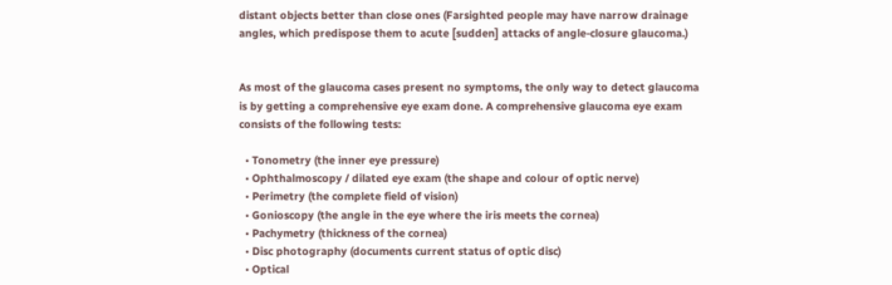distant objects better than close ones (Farsighted people may have narrow drainage angles, which predispose them to acute [sudden] attacks of angle-closure glaucoma.)


As most of the glaucoma cases present no symptoms, the only way to detect glaucoma is by getting a comprehensive eye exam done. A comprehensive glaucoma eye exam consists of the following tests:

  • Tonometry (the inner eye pressure)
  • Ophthalmoscopy / dilated eye exam (the shape and colour of optic nerve)
  • Perimetry (the complete field of vision)
  • Gonioscopy (the angle in the eye where the iris meets the cornea)
  • Pachymetry (thickness of the cornea)
  • Disc photography (documents current status of optic disc)
  • Optical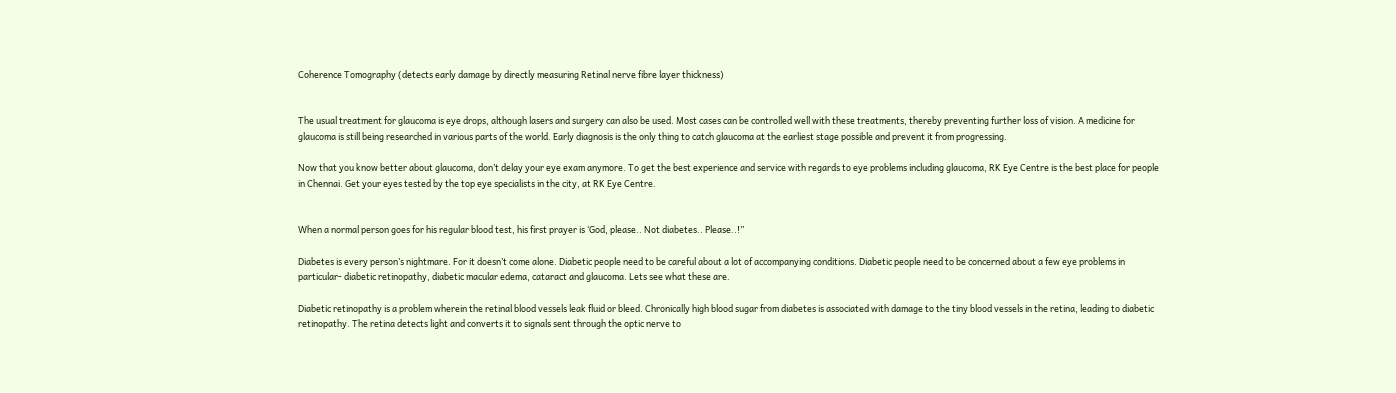Coherence Tomography (detects early damage by directly measuring Retinal nerve fibre layer thickness)


The usual treatment for glaucoma is eye drops, although lasers and surgery can also be used. Most cases can be controlled well with these treatments, thereby preventing further loss of vision. A medicine for glaucoma is still being researched in various parts of the world. Early diagnosis is the only thing to catch glaucoma at the earliest stage possible and prevent it from progressing.

Now that you know better about glaucoma, don’t delay your eye exam anymore. To get the best experience and service with regards to eye problems including glaucoma, RK Eye Centre is the best place for people in Chennai. Get your eyes tested by the top eye specialists in the city, at RK Eye Centre.


When a normal person goes for his regular blood test, his first prayer is ‘God, please.. Not diabetes.. Please..!”

Diabetes is every person’s nightmare. For it doesn’t come alone. Diabetic people need to be careful about a lot of accompanying conditions. Diabetic people need to be concerned about a few eye problems in particular- diabetic retinopathy, diabetic macular edema, cataract and glaucoma. Lets see what these are.

Diabetic retinopathy is a problem wherein the retinal blood vessels leak fluid or bleed. Chronically high blood sugar from diabetes is associated with damage to the tiny blood vessels in the retina, leading to diabetic retinopathy. The retina detects light and converts it to signals sent through the optic nerve to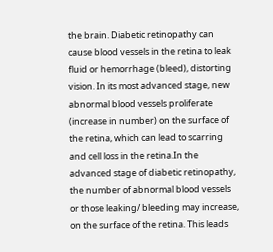the brain. Diabetic retinopathy can cause blood vessels in the retina to leak fluid or hemorrhage (bleed), distorting vision. In its most advanced stage, new abnormal blood vessels proliferate (increase in number) on the surface of the retina, which can lead to scarring and cell loss in the retina.In the advanced stage of diabetic retinopathy, the number of abnormal blood vessels or those leaking/ bleeding may increase, on the surface of the retina. This leads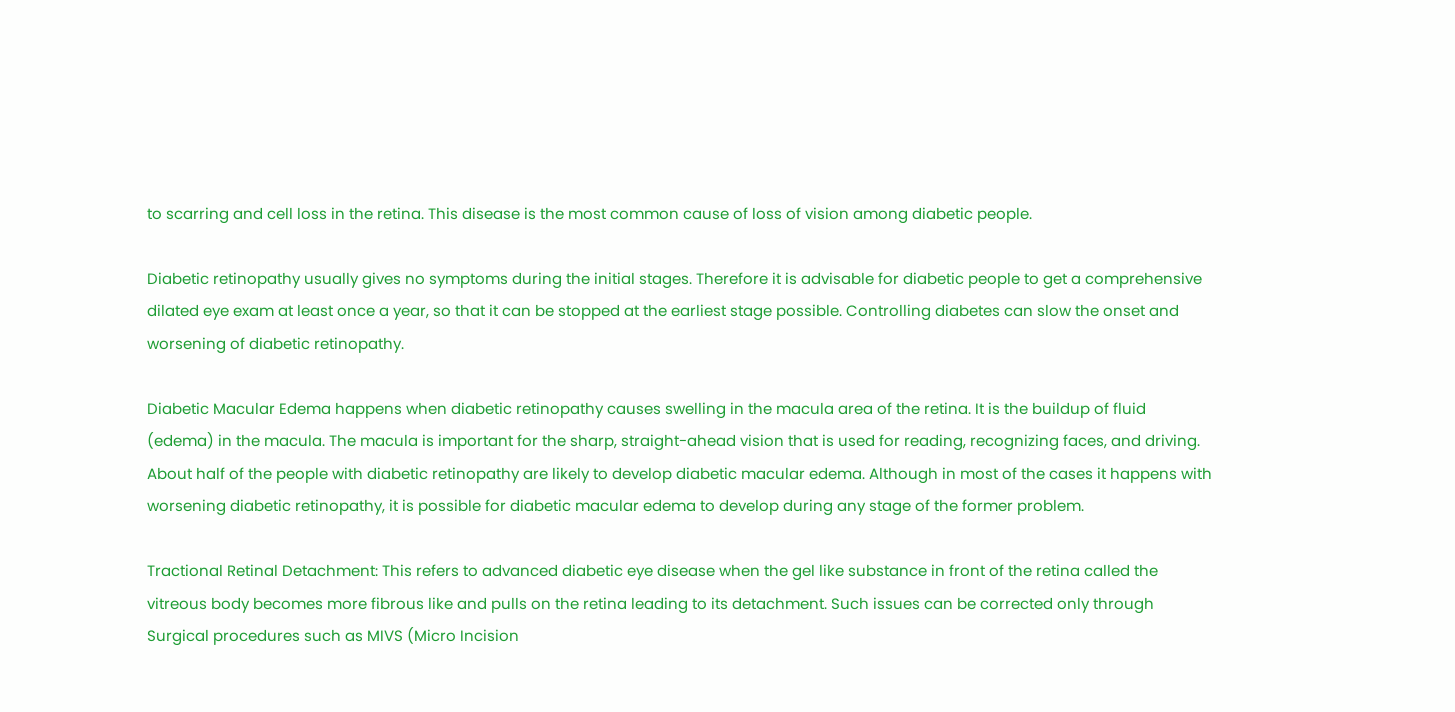to scarring and cell loss in the retina. This disease is the most common cause of loss of vision among diabetic people.

Diabetic retinopathy usually gives no symptoms during the initial stages. Therefore it is advisable for diabetic people to get a comprehensive dilated eye exam at least once a year, so that it can be stopped at the earliest stage possible. Controlling diabetes can slow the onset and worsening of diabetic retinopathy.

Diabetic Macular Edema happens when diabetic retinopathy causes swelling in the macula area of the retina. It is the buildup of fluid (edema) in the macula. The macula is important for the sharp, straight-ahead vision that is used for reading, recognizing faces, and driving. About half of the people with diabetic retinopathy are likely to develop diabetic macular edema. Although in most of the cases it happens with worsening diabetic retinopathy, it is possible for diabetic macular edema to develop during any stage of the former problem.

Tractional Retinal Detachment: This refers to advanced diabetic eye disease when the gel like substance in front of the retina called the vitreous body becomes more fibrous like and pulls on the retina leading to its detachment. Such issues can be corrected only through Surgical procedures such as MIVS (Micro Incision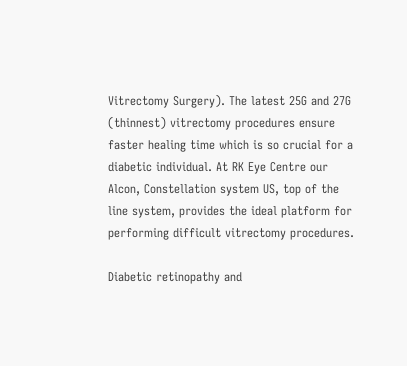Vitrectomy Surgery). The latest 25G and 27G (thinnest) vitrectomy procedures ensure faster healing time which is so crucial for a diabetic individual. At RK Eye Centre our Alcon, Constellation system US, top of the line system, provides the ideal platform for performing difficult vitrectomy procedures.

Diabetic retinopathy and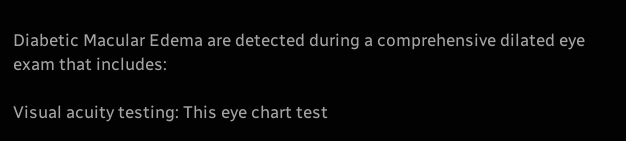Diabetic Macular Edema are detected during a comprehensive dilated eye exam that includes:

Visual acuity testing: This eye chart test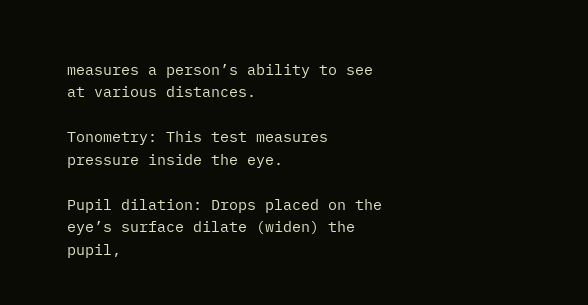measures a person’s ability to see at various distances.

Tonometry: This test measures pressure inside the eye.

Pupil dilation: Drops placed on the eye’s surface dilate (widen) the pupil,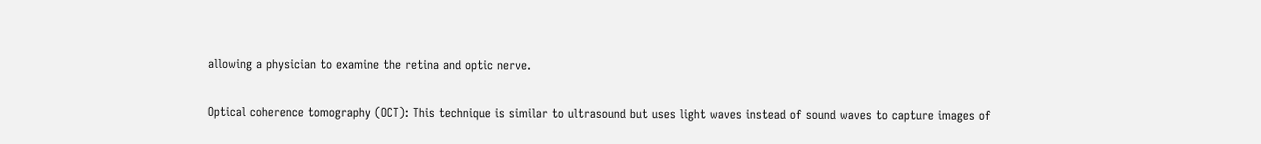allowing a physician to examine the retina and optic nerve.

Optical coherence tomography (OCT): This technique is similar to ultrasound but uses light waves instead of sound waves to capture images of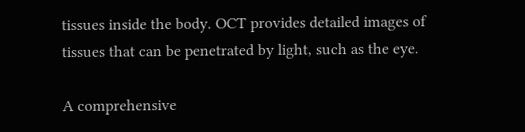tissues inside the body. OCT provides detailed images of tissues that can be penetrated by light, such as the eye.

A comprehensive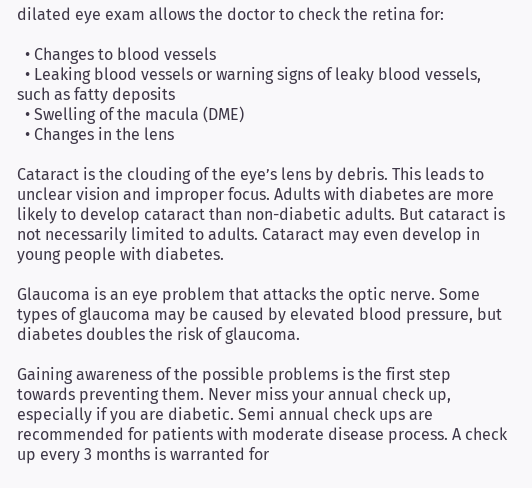dilated eye exam allows the doctor to check the retina for:

  • Changes to blood vessels
  • Leaking blood vessels or warning signs of leaky blood vessels, such as fatty deposits
  • Swelling of the macula (DME)
  • Changes in the lens

Cataract is the clouding of the eye’s lens by debris. This leads to unclear vision and improper focus. Adults with diabetes are more likely to develop cataract than non-diabetic adults. But cataract is not necessarily limited to adults. Cataract may even develop in young people with diabetes.

Glaucoma is an eye problem that attacks the optic nerve. Some types of glaucoma may be caused by elevated blood pressure, but diabetes doubles the risk of glaucoma.

Gaining awareness of the possible problems is the first step towards preventing them. Never miss your annual check up, especially if you are diabetic. Semi annual check ups are recommended for patients with moderate disease process. A check up every 3 months is warranted for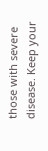those with severe disease. Keep your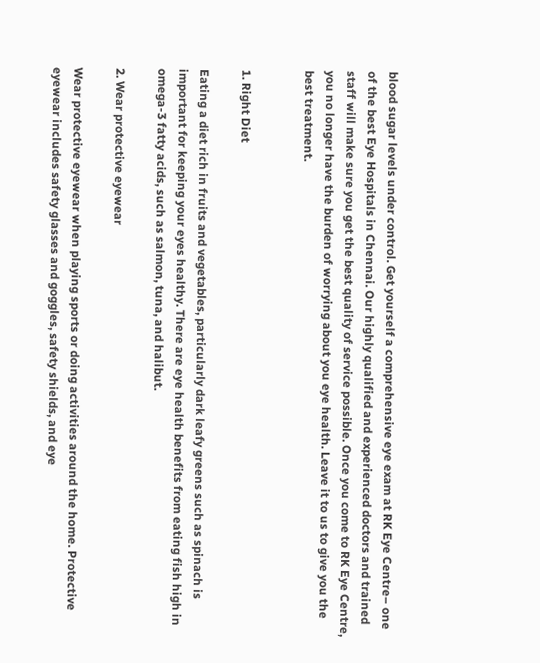blood sugar levels under control. Get yourself a comprehensive eye exam at RK Eye Centre– one of the best Eye Hospitals in Chennai. Our highly qualified and experienced doctors and trained staff will make sure you get the best quality of service possible. Once you come to RK Eye Centre, you no longer have the burden of worrying about you eye health. Leave it to us to give you the best treatment.


1. Right Diet

Eating a diet rich in fruits and vegetables, particularly dark leafy greens such as spinach is important for keeping your eyes healthy. There are eye health benefits from eating fish high in omega-3 fatty acids, such as salmon, tuna, and halibut.

2. Wear protective eyewear

Wear protective eyewear when playing sports or doing activities around the home. Protective eyewear includes safety glasses and goggles, safety shields, and eye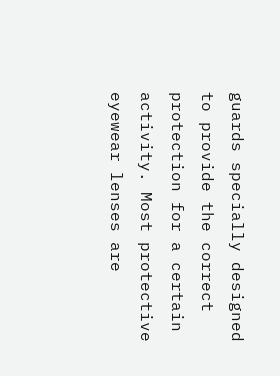guards specially designed to provide the correct protection for a certain activity. Most protective eyewear lenses are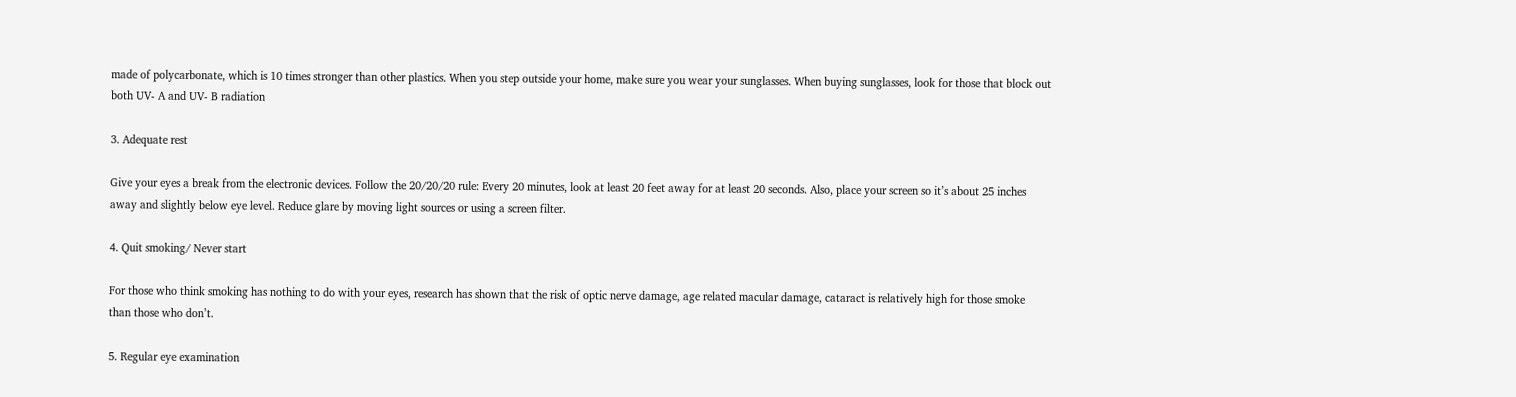made of polycarbonate, which is 10 times stronger than other plastics. When you step outside your home, make sure you wear your sunglasses. When buying sunglasses, look for those that block out both UV- A and UV- B radiation

3. Adequate rest

Give your eyes a break from the electronic devices. Follow the 20/20/20 rule: Every 20 minutes, look at least 20 feet away for at least 20 seconds. Also, place your screen so it’s about 25 inches away and slightly below eye level. Reduce glare by moving light sources or using a screen filter.

4. Quit smoking/ Never start

For those who think smoking has nothing to do with your eyes, research has shown that the risk of optic nerve damage, age related macular damage, cataract is relatively high for those smoke than those who don’t.

5. Regular eye examination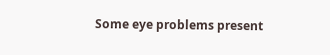Some eye problems present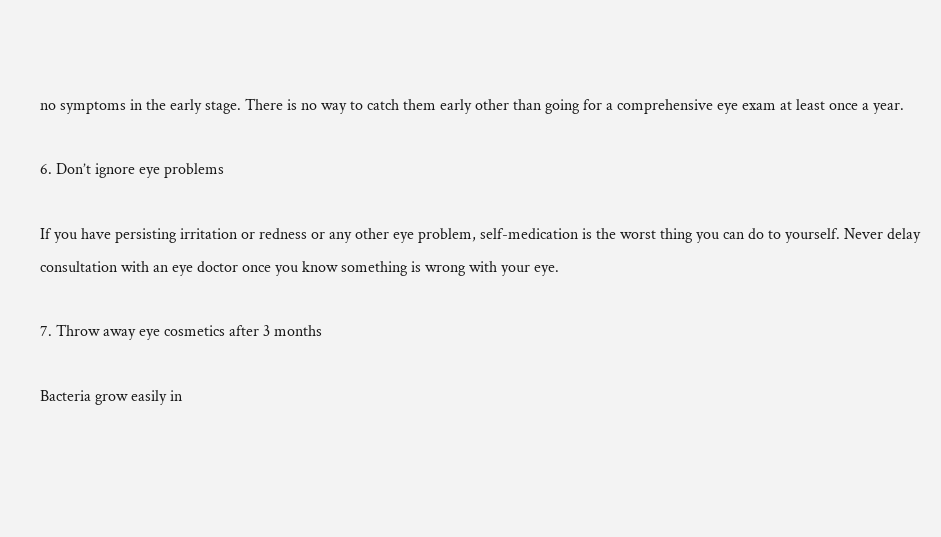no symptoms in the early stage. There is no way to catch them early other than going for a comprehensive eye exam at least once a year.

6. Don’t ignore eye problems

If you have persisting irritation or redness or any other eye problem, self-medication is the worst thing you can do to yourself. Never delay consultation with an eye doctor once you know something is wrong with your eye.

7. Throw away eye cosmetics after 3 months

Bacteria grow easily in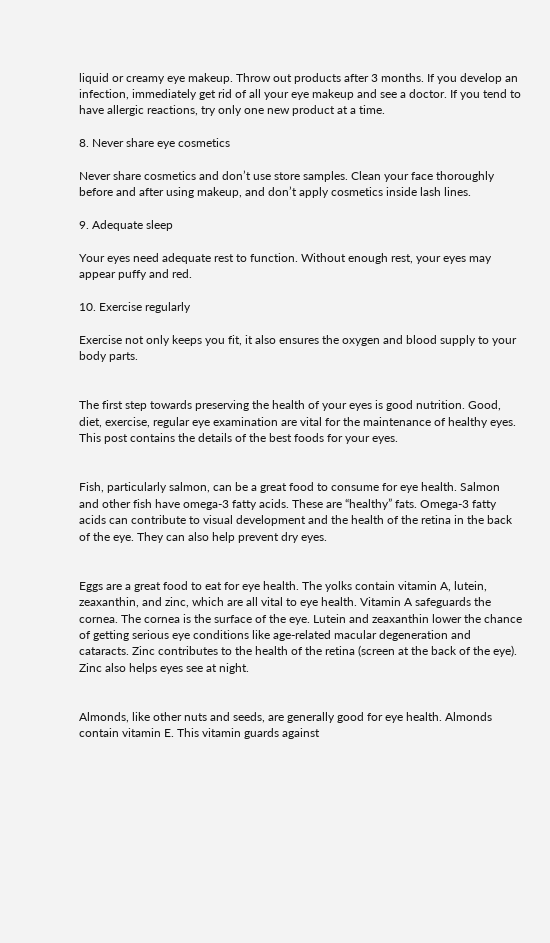liquid or creamy eye makeup. Throw out products after 3 months. If you develop an infection, immediately get rid of all your eye makeup and see a doctor. If you tend to have allergic reactions, try only one new product at a time.

8. Never share eye cosmetics

Never share cosmetics and don’t use store samples. Clean your face thoroughly before and after using makeup, and don’t apply cosmetics inside lash lines.

9. Adequate sleep

Your eyes need adequate rest to function. Without enough rest, your eyes may appear puffy and red.

10. Exercise regularly

Exercise not only keeps you fit, it also ensures the oxygen and blood supply to your body parts.


The first step towards preserving the health of your eyes is good nutrition. Good, diet, exercise, regular eye examination are vital for the maintenance of healthy eyes. This post contains the details of the best foods for your eyes.


Fish, particularly salmon, can be a great food to consume for eye health. Salmon and other fish have omega-3 fatty acids. These are “healthy” fats. Omega-3 fatty acids can contribute to visual development and the health of the retina in the back of the eye. They can also help prevent dry eyes.


Eggs are a great food to eat for eye health. The yolks contain vitamin A, lutein, zeaxanthin, and zinc, which are all vital to eye health. Vitamin A safeguards the cornea. The cornea is the surface of the eye. Lutein and zeaxanthin lower the chance of getting serious eye conditions like age-related macular degeneration and cataracts. Zinc contributes to the health of the retina (screen at the back of the eye). Zinc also helps eyes see at night.


Almonds, like other nuts and seeds, are generally good for eye health. Almonds contain vitamin E. This vitamin guards against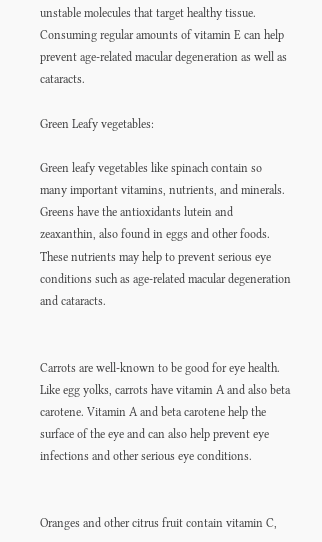unstable molecules that target healthy tissue. Consuming regular amounts of vitamin E can help prevent age-related macular degeneration as well as cataracts.

Green Leafy vegetables:

Green leafy vegetables like spinach contain so many important vitamins, nutrients, and minerals. Greens have the antioxidants lutein and zeaxanthin, also found in eggs and other foods. These nutrients may help to prevent serious eye conditions such as age-related macular degeneration and cataracts.


Carrots are well-known to be good for eye health. Like egg yolks, carrots have vitamin A and also beta carotene. Vitamin A and beta carotene help the surface of the eye and can also help prevent eye infections and other serious eye conditions.


Oranges and other citrus fruit contain vitamin C,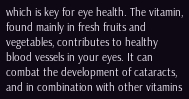which is key for eye health. The vitamin, found mainly in fresh fruits and vegetables, contributes to healthy blood vessels in your eyes. It can combat the development of cataracts, and in combination with other vitamins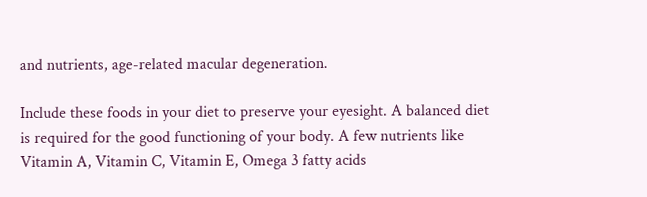and nutrients, age-related macular degeneration.

Include these foods in your diet to preserve your eyesight. A balanced diet is required for the good functioning of your body. A few nutrients like Vitamin A, Vitamin C, Vitamin E, Omega 3 fatty acids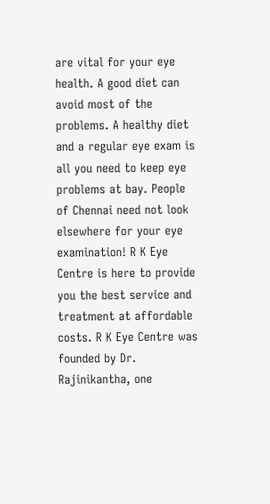are vital for your eye health. A good diet can avoid most of the problems. A healthy diet and a regular eye exam is all you need to keep eye problems at bay. People of Chennai need not look elsewhere for your eye examination! R K Eye Centre is here to provide you the best service and treatment at affordable costs. R K Eye Centre was founded by Dr. Rajinikantha, one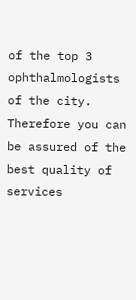of the top 3 ophthalmologists of the city. Therefore you can be assured of the best quality of services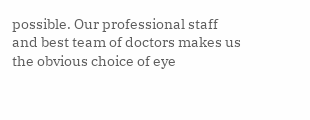possible. Our professional staff and best team of doctors makes us the obvious choice of eye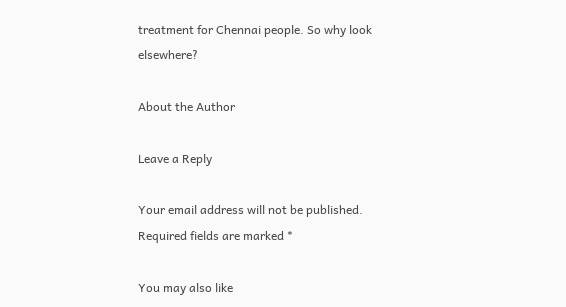treatment for Chennai people. So why look elsewhere?

About the Author

Leave a Reply

Your email address will not be published. Required fields are marked *

You may also like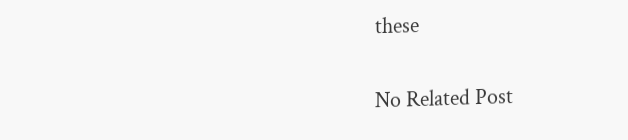these

No Related Post